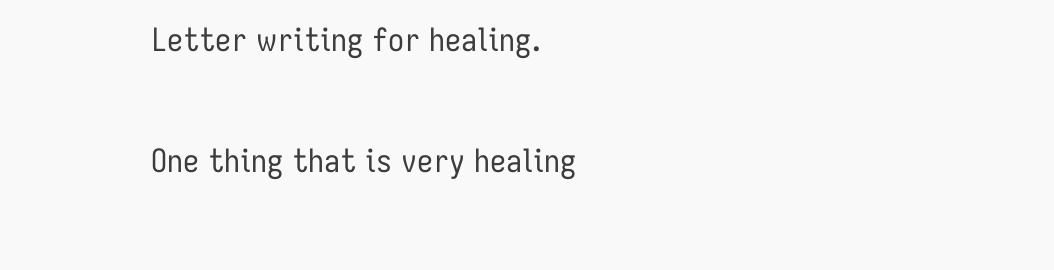Letter writing for healing.

One thing that is very healing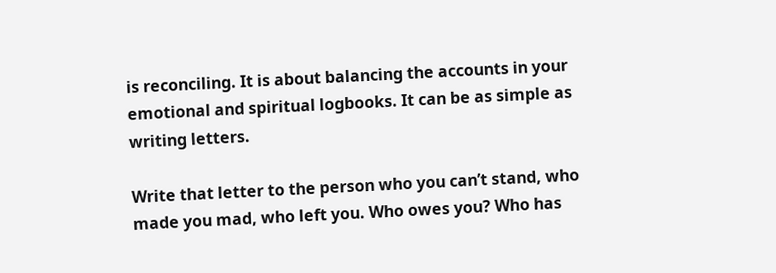is reconciling. It is about balancing the accounts in your emotional and spiritual logbooks. It can be as simple as writing letters.

Write that letter to the person who you can’t stand, who made you mad, who left you. Who owes you? Who has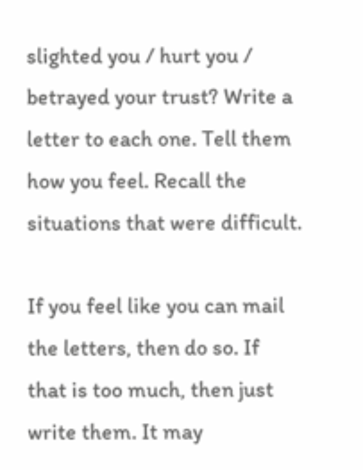slighted you / hurt you / betrayed your trust? Write a letter to each one. Tell them how you feel. Recall the situations that were difficult.

If you feel like you can mail the letters, then do so. If that is too much, then just write them. It may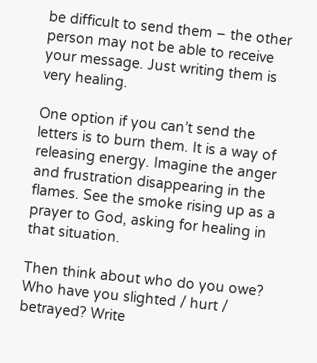be difficult to send them – the other person may not be able to receive your message. Just writing them is very healing.

One option if you can’t send the letters is to burn them. It is a way of releasing energy. Imagine the anger and frustration disappearing in the flames. See the smoke rising up as a prayer to God, asking for healing in that situation.

Then think about who do you owe? Who have you slighted / hurt / betrayed? Write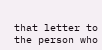that letter to the person who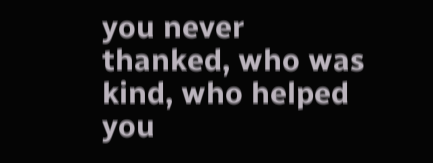you never thanked, who was kind, who helped you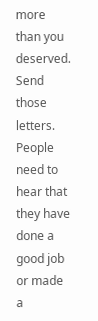more than you deserved. Send those letters. People need to hear that they have done a good job or made a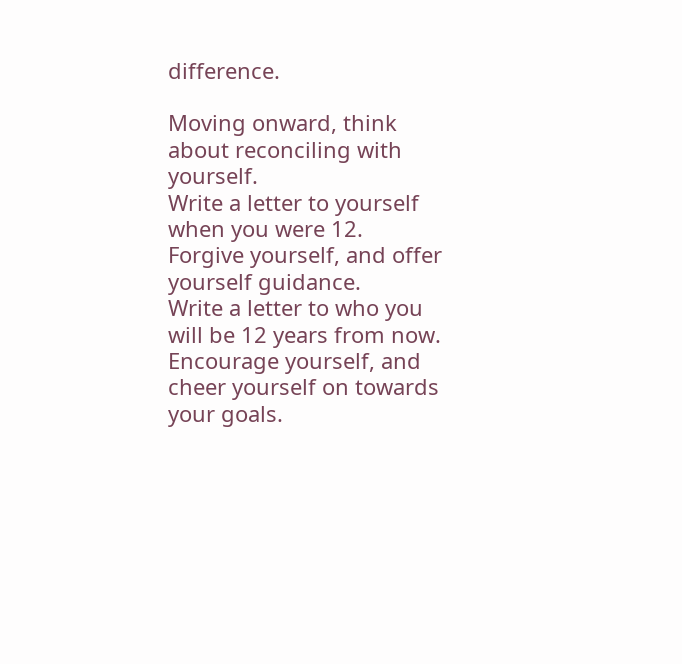difference.

Moving onward, think about reconciling with yourself.
Write a letter to yourself when you were 12. Forgive yourself, and offer yourself guidance.
Write a letter to who you will be 12 years from now. Encourage yourself, and cheer yourself on towards your goals.